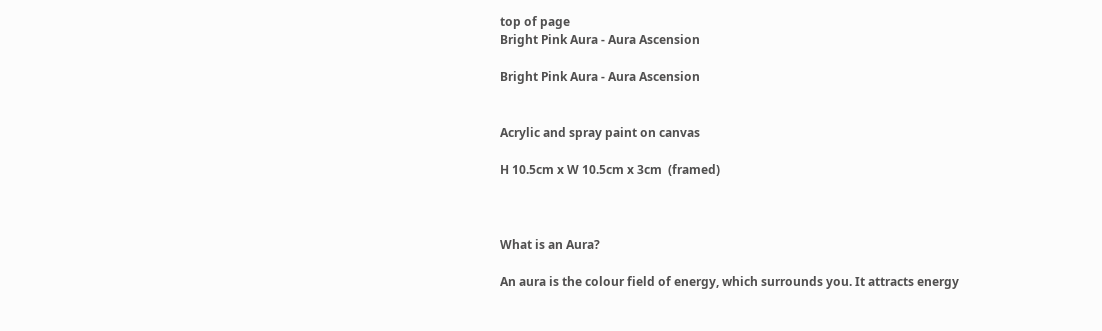top of page
Bright Pink Aura - Aura Ascension

Bright Pink Aura - Aura Ascension


Acrylic and spray paint on canvas

H 10.5cm x W 10.5cm x 3cm  (framed)



What is an Aura?

An aura is the colour field of energy, which surrounds you. It attracts energy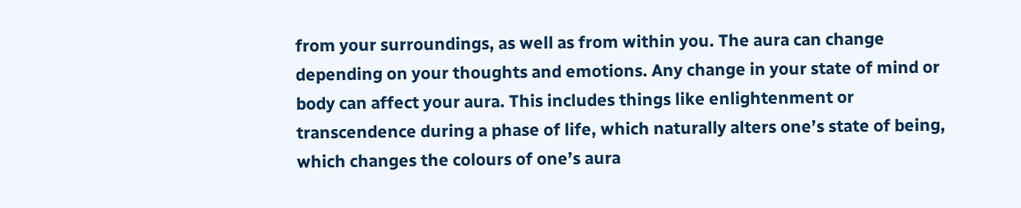from your surroundings, as well as from within you. The aura can change depending on your thoughts and emotions. Any change in your state of mind or body can affect your aura. This includes things like enlightenment or transcendence during a phase of life, which naturally alters one’s state of being, which changes the colours of one’s aura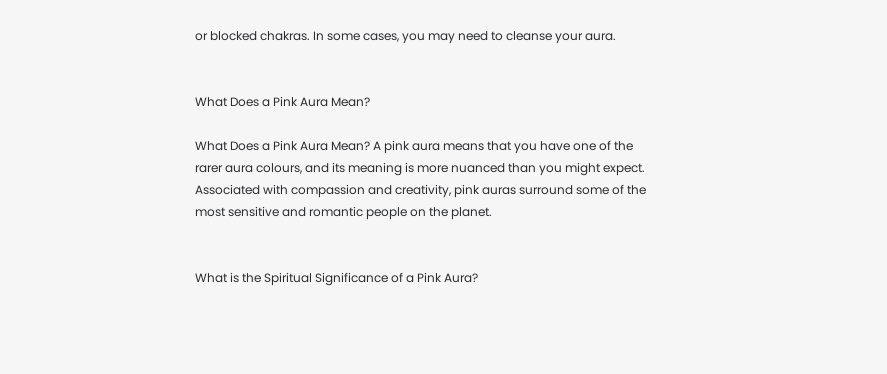or blocked chakras. In some cases, you may need to cleanse your aura.


What Does a Pink Aura Mean?

What Does a Pink Aura Mean? A pink aura means that you have one of the rarer aura colours, and its meaning is more nuanced than you might expect. Associated with compassion and creativity, pink auras surround some of the most sensitive and romantic people on the planet.


What is the Spiritual Significance of a Pink Aura?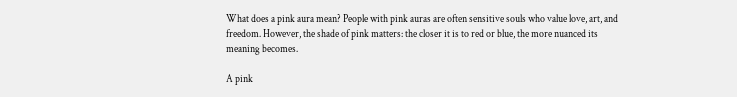What does a pink aura mean? People with pink auras are often sensitive souls who value love, art, and freedom. However, the shade of pink matters: the closer it is to red or blue, the more nuanced its meaning becomes.

A pink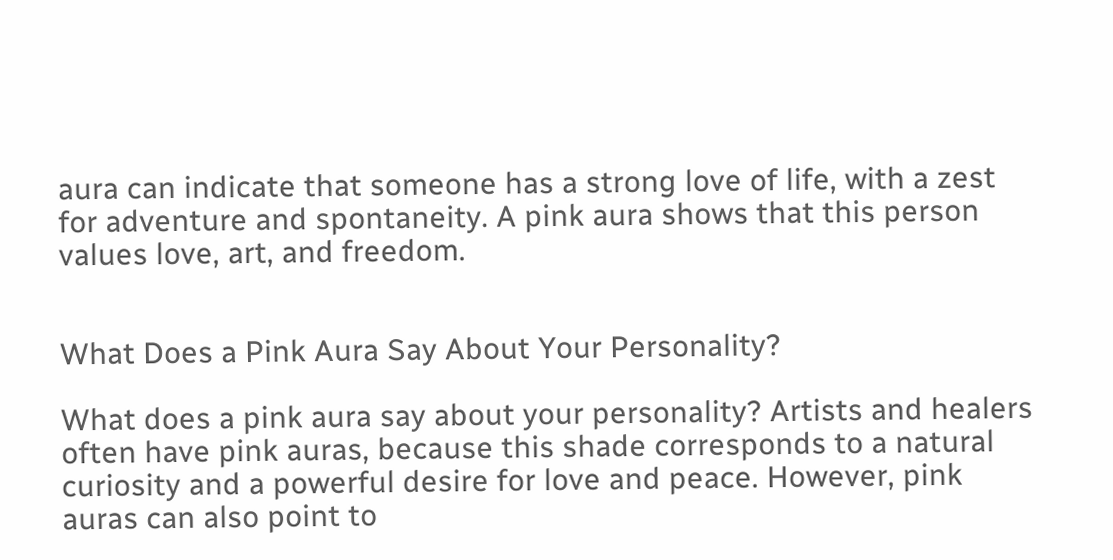aura can indicate that someone has a strong love of life, with a zest for adventure and spontaneity. A pink aura shows that this person values love, art, and freedom.


What Does a Pink Aura Say About Your Personality?

What does a pink aura say about your personality? Artists and healers often have pink auras, because this shade corresponds to a natural curiosity and a powerful desire for love and peace. However, pink auras can also point to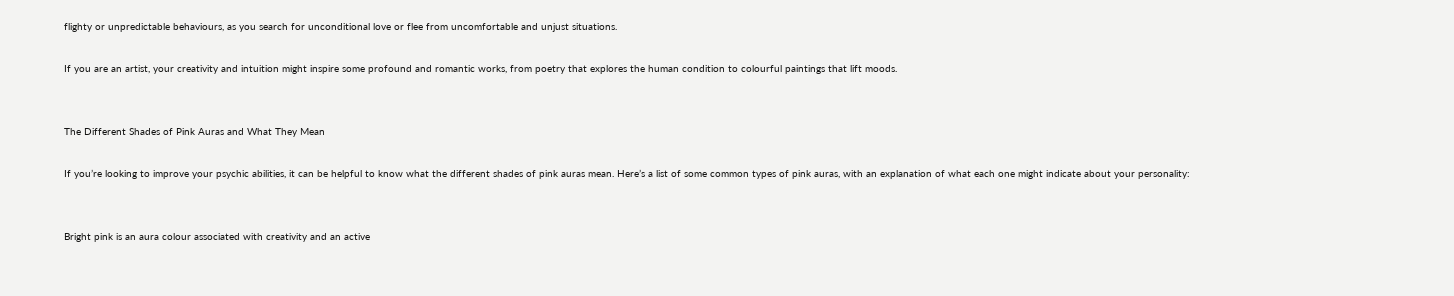flighty or unpredictable behaviours, as you search for unconditional love or flee from uncomfortable and unjust situations.

If you are an artist, your creativity and intuition might inspire some profound and romantic works, from poetry that explores the human condition to colourful paintings that lift moods.


The Different Shades of Pink Auras and What They Mean

If you’re looking to improve your psychic abilities, it can be helpful to know what the different shades of pink auras mean. Here’s a list of some common types of pink auras, with an explanation of what each one might indicate about your personality:


Bright pink is an aura colour associated with creativity and an active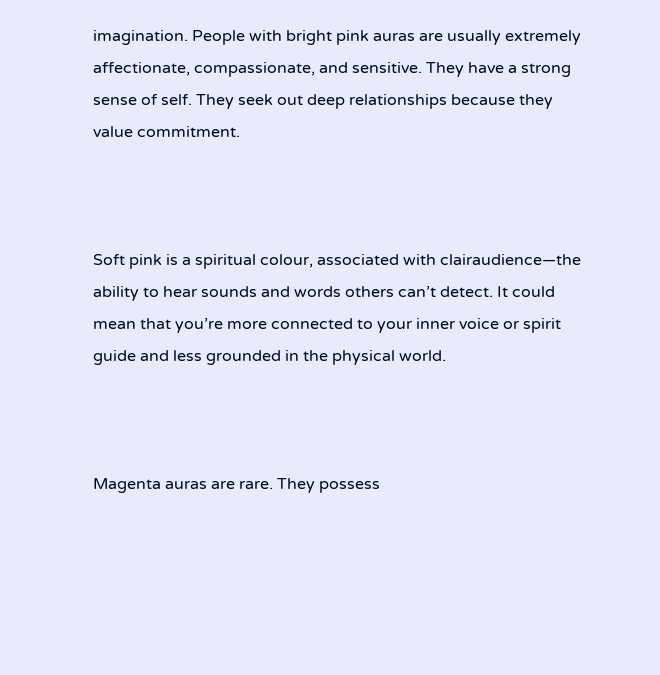imagination. People with bright pink auras are usually extremely affectionate, compassionate, and sensitive. They have a strong sense of self. They seek out deep relationships because they value commitment.



Soft pink is a spiritual colour, associated with clairaudience—the ability to hear sounds and words others can’t detect. It could mean that you’re more connected to your inner voice or spirit guide and less grounded in the physical world.



Magenta auras are rare. They possess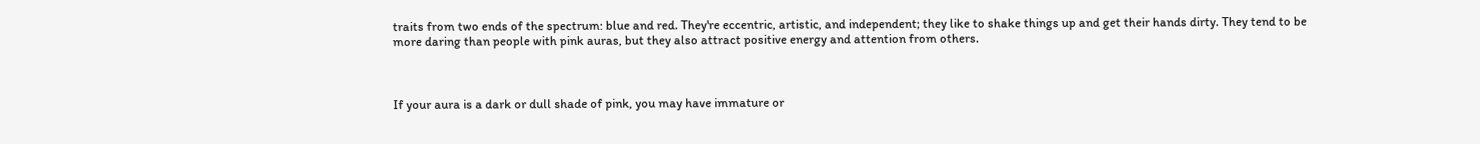traits from two ends of the spectrum: blue and red. They're eccentric, artistic, and independent; they like to shake things up and get their hands dirty. They tend to be more daring than people with pink auras, but they also attract positive energy and attention from others.



If your aura is a dark or dull shade of pink, you may have immature or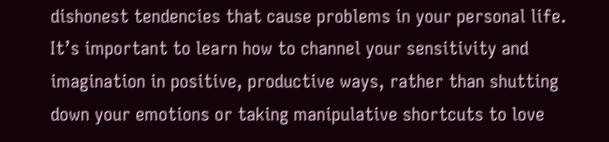dishonest tendencies that cause problems in your personal life. It’s important to learn how to channel your sensitivity and imagination in positive, productive ways, rather than shutting down your emotions or taking manipulative shortcuts to love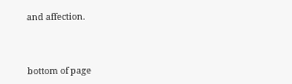and affection.



bottom of page